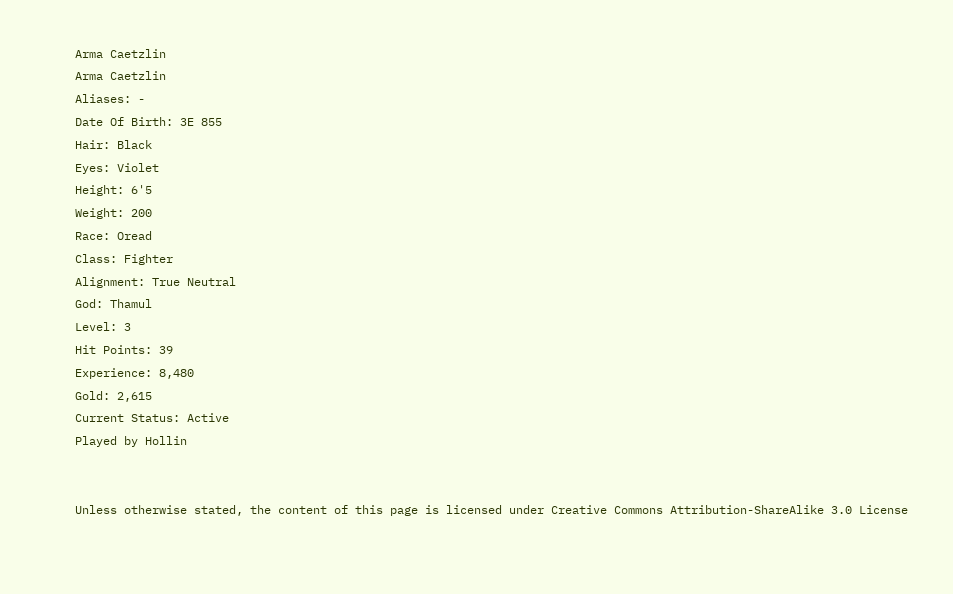Arma Caetzlin
Arma Caetzlin
Aliases: -
Date Of Birth: 3E 855
Hair: Black
Eyes: Violet
Height: 6'5
Weight: 200
Race: Oread
Class: Fighter
Alignment: True Neutral
God: Thamul
Level: 3
Hit Points: 39
Experience: 8,480
Gold: 2,615
Current Status: Active
Played by Hollin


Unless otherwise stated, the content of this page is licensed under Creative Commons Attribution-ShareAlike 3.0 License